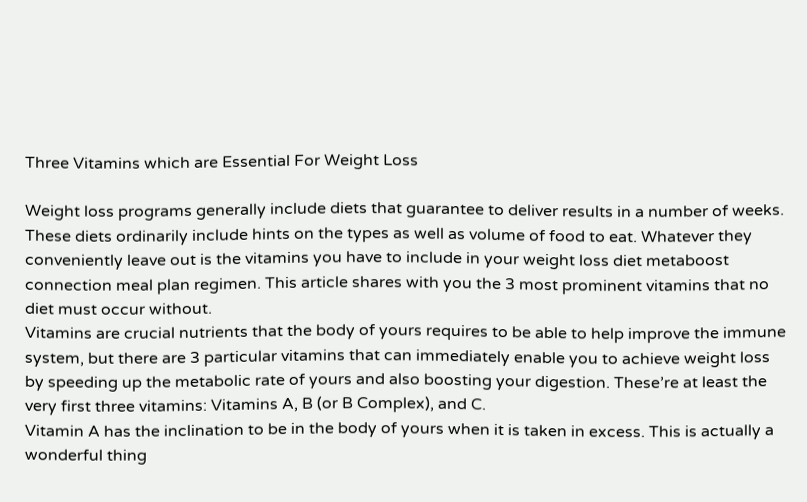Three Vitamins which are Essential For Weight Loss

Weight loss programs generally include diets that guarantee to deliver results in a number of weeks. These diets ordinarily include hints on the types as well as volume of food to eat. Whatever they conveniently leave out is the vitamins you have to include in your weight loss diet metaboost connection meal plan regimen. This article shares with you the 3 most prominent vitamins that no diet must occur without.
Vitamins are crucial nutrients that the body of yours requires to be able to help improve the immune system, but there are 3 particular vitamins that can immediately enable you to achieve weight loss by speeding up the metabolic rate of yours and also boosting your digestion. These’re at least the very first three vitamins: Vitamins A, B (or B Complex), and C.
Vitamin A has the inclination to be in the body of yours when it is taken in excess. This is actually a wonderful thing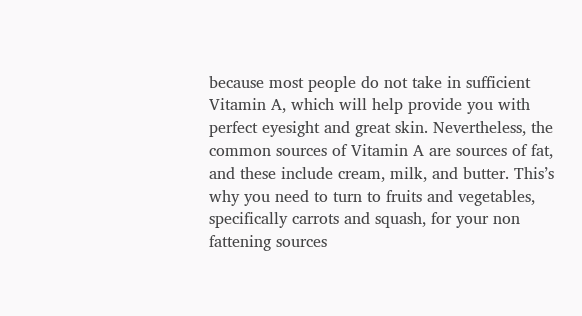because most people do not take in sufficient Vitamin A, which will help provide you with perfect eyesight and great skin. Nevertheless, the common sources of Vitamin A are sources of fat, and these include cream, milk, and butter. This’s why you need to turn to fruits and vegetables, specifically carrots and squash, for your non fattening sources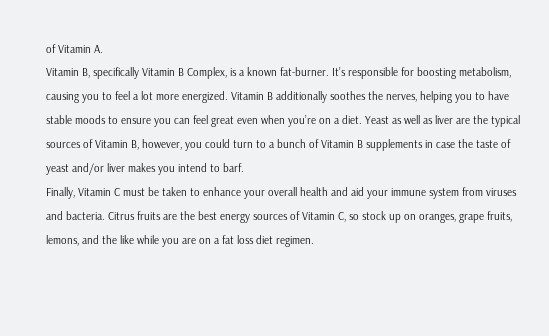of Vitamin A.
Vitamin B, specifically Vitamin B Complex, is a known fat-burner. It’s responsible for boosting metabolism, causing you to feel a lot more energized. Vitamin B additionally soothes the nerves, helping you to have stable moods to ensure you can feel great even when you’re on a diet. Yeast as well as liver are the typical sources of Vitamin B, however, you could turn to a bunch of Vitamin B supplements in case the taste of yeast and/or liver makes you intend to barf.
Finally, Vitamin C must be taken to enhance your overall health and aid your immune system from viruses and bacteria. Citrus fruits are the best energy sources of Vitamin C, so stock up on oranges, grape fruits, lemons, and the like while you are on a fat loss diet regimen.